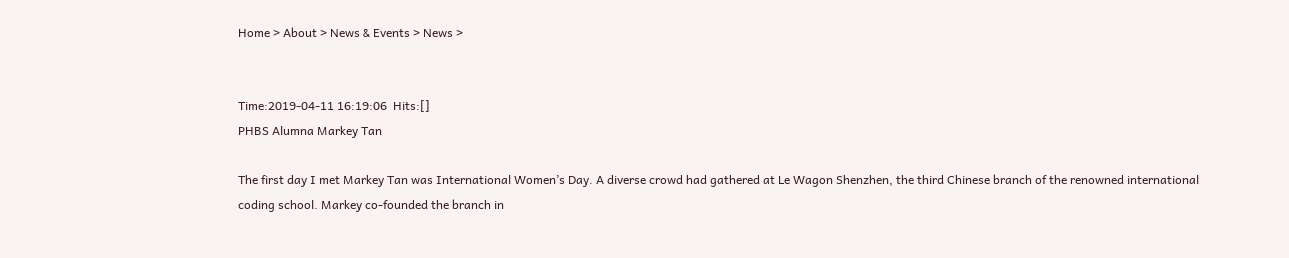Home > About > News & Events > News >


Time:2019-04-11 16:19:06  Hits:[]
PHBS Alumna Markey Tan

The first day I met Markey Tan was International Women’s Day. A diverse crowd had gathered at Le Wagon Shenzhen, the third Chinese branch of the renowned international coding school. Markey co-founded the branch in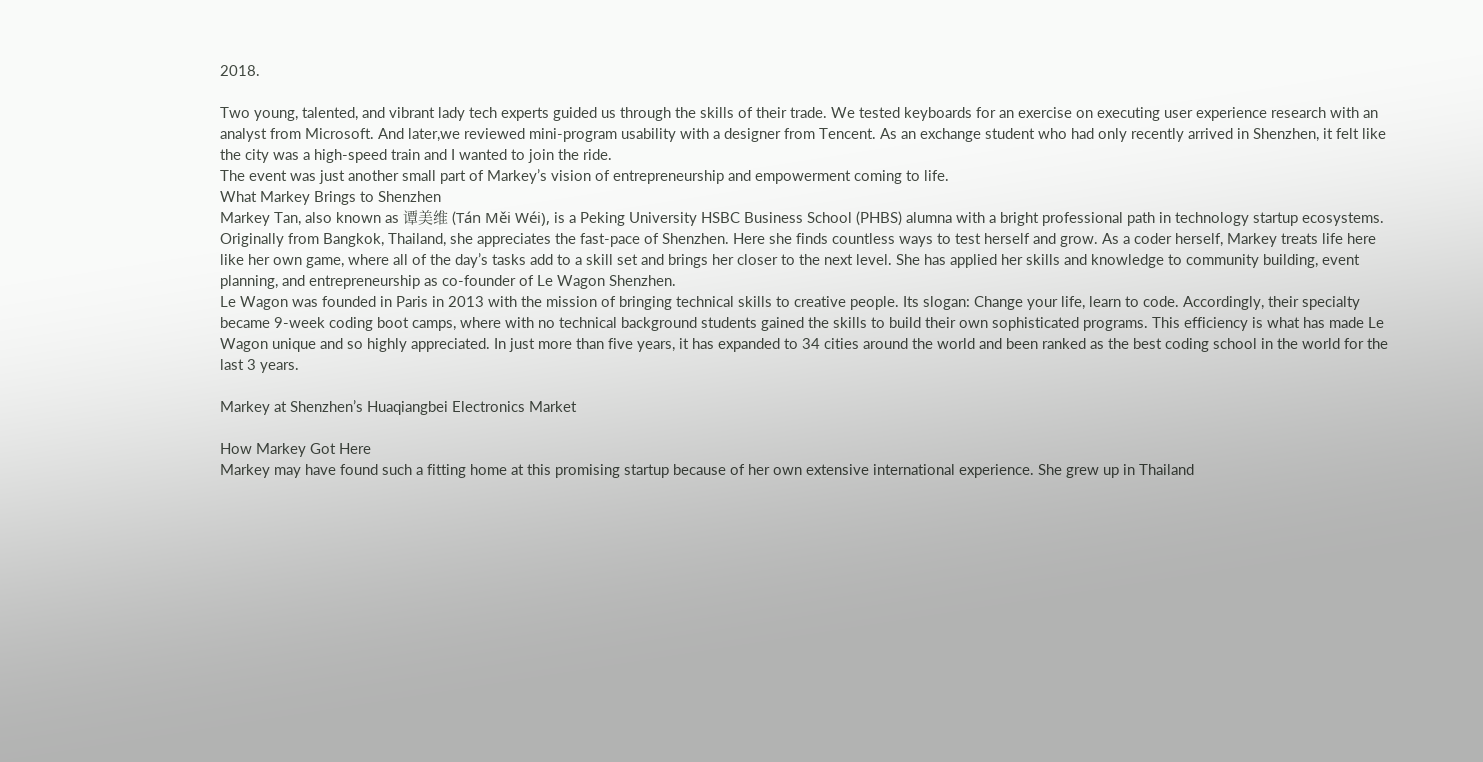2018.

Two young, talented, and vibrant lady tech experts guided us through the skills of their trade. We tested keyboards for an exercise on executing user experience research with an analyst from Microsoft. And later,we reviewed mini-program usability with a designer from Tencent. As an exchange student who had only recently arrived in Shenzhen, it felt like the city was a high-speed train and I wanted to join the ride.
The event was just another small part of Markey’s vision of entrepreneurship and empowerment coming to life.
What Markey Brings to Shenzhen
Markey Tan, also known as 谭美维 (Tán Měi Wéi), is a Peking University HSBC Business School (PHBS) alumna with a bright professional path in technology startup ecosystems. Originally from Bangkok, Thailand, she appreciates the fast-pace of Shenzhen. Here she finds countless ways to test herself and grow. As a coder herself, Markey treats life here like her own game, where all of the day’s tasks add to a skill set and brings her closer to the next level. She has applied her skills and knowledge to community building, event planning, and entrepreneurship as co-founder of Le Wagon Shenzhen.
Le Wagon was founded in Paris in 2013 with the mission of bringing technical skills to creative people. Its slogan: Change your life, learn to code. Accordingly, their specialty became 9-week coding boot camps, where with no technical background students gained the skills to build their own sophisticated programs. This efficiency is what has made Le Wagon unique and so highly appreciated. In just more than five years, it has expanded to 34 cities around the world and been ranked as the best coding school in the world for the last 3 years.

Markey at Shenzhen’s Huaqiangbei Electronics Market

How Markey Got Here
Markey may have found such a fitting home at this promising startup because of her own extensive international experience. She grew up in Thailand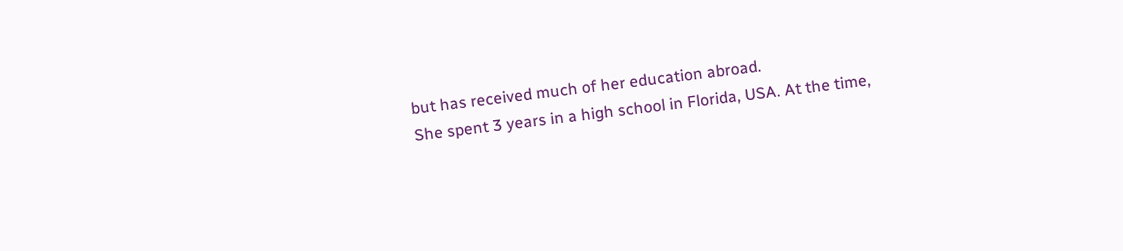but has received much of her education abroad.
She spent 3 years in a high school in Florida, USA. At the time,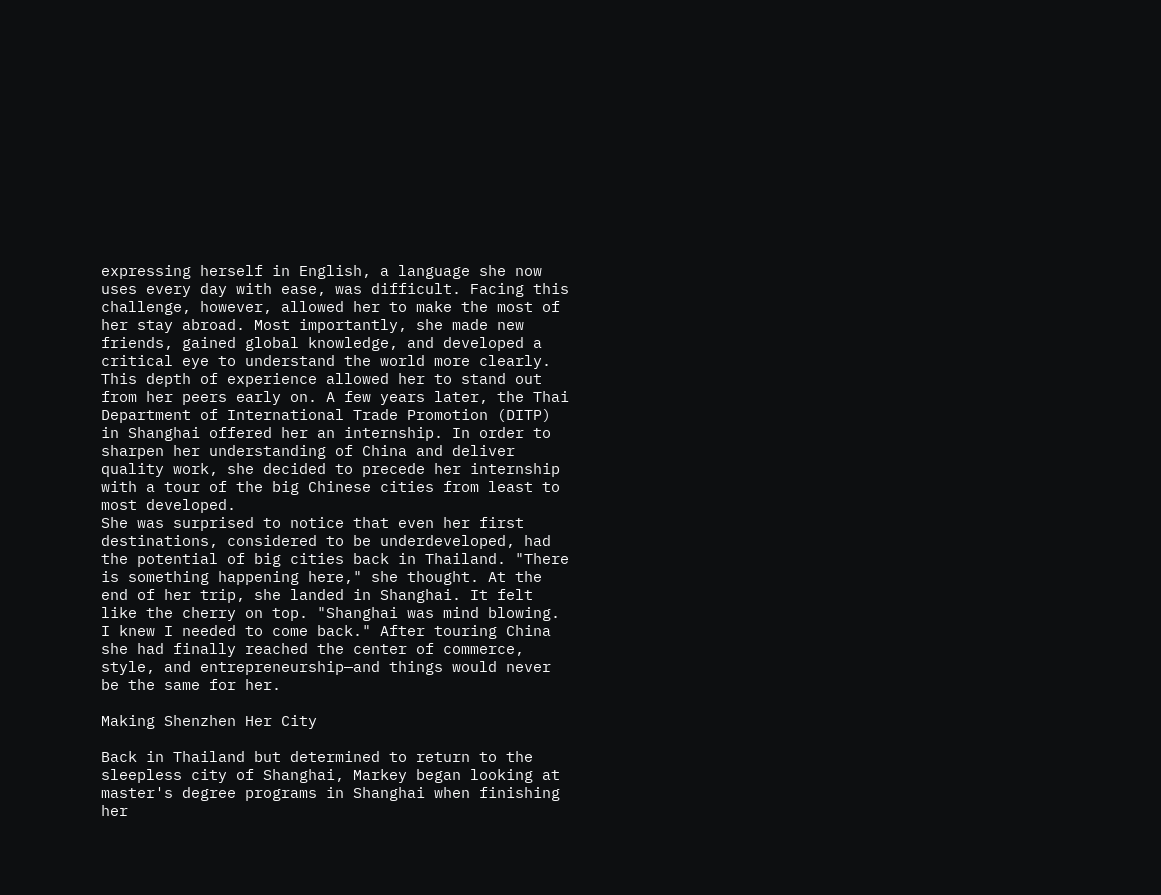expressing herself in English, a language she now uses every day with ease, was difficult. Facing this challenge, however, allowed her to make the most of her stay abroad. Most importantly, she made new friends, gained global knowledge, and developed a critical eye to understand the world more clearly.
This depth of experience allowed her to stand out from her peers early on. A few years later, the Thai Department of International Trade Promotion (DITP) in Shanghai offered her an internship. In order to sharpen her understanding of China and deliver quality work, she decided to precede her internship with a tour of the big Chinese cities from least to most developed.
She was surprised to notice that even her first destinations, considered to be underdeveloped, had the potential of big cities back in Thailand. "There is something happening here," she thought. At the end of her trip, she landed in Shanghai. It felt like the cherry on top. "Shanghai was mind blowing. I knew I needed to come back." After touring China she had finally reached the center of commerce, style, and entrepreneurship—and things would never be the same for her.

Making Shenzhen Her City

Back in Thailand but determined to return to the sleepless city of Shanghai, Markey began looking at master's degree programs in Shanghai when finishing her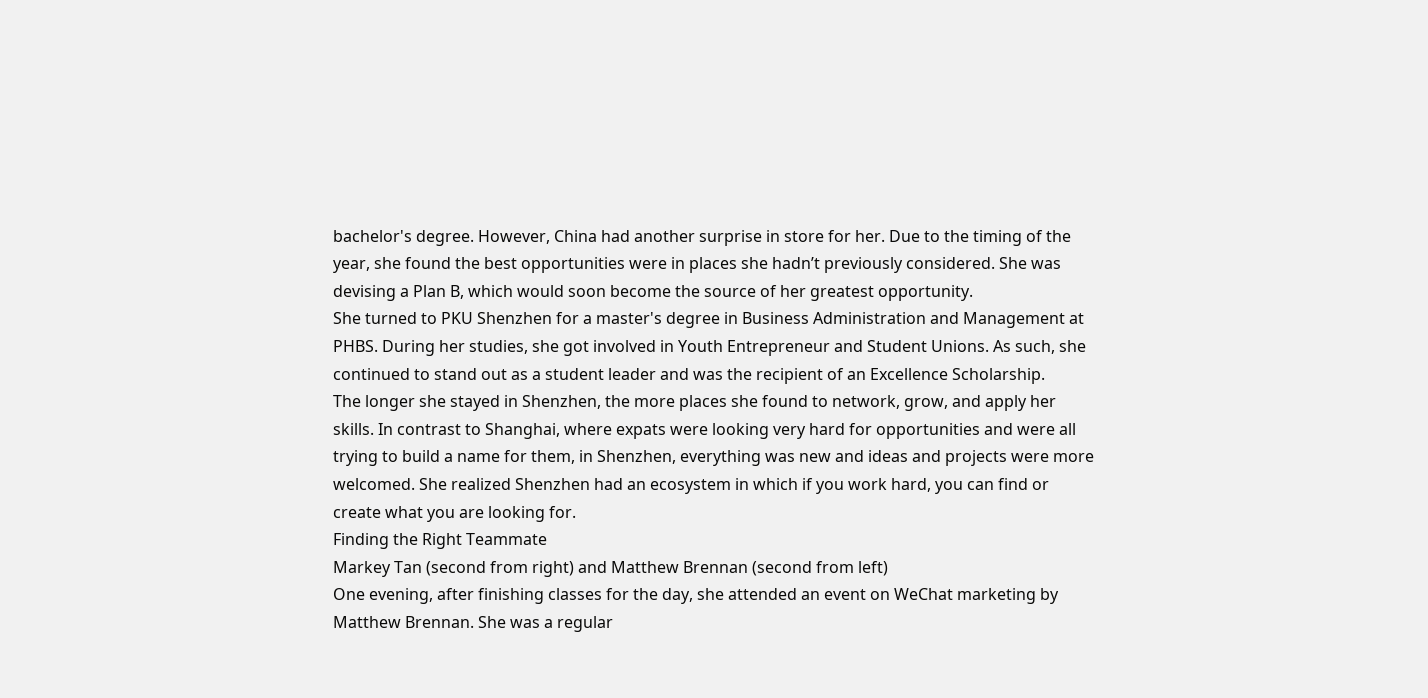bachelor's degree. However, China had another surprise in store for her. Due to the timing of the year, she found the best opportunities were in places she hadn’t previously considered. She was devising a Plan B, which would soon become the source of her greatest opportunity.
She turned to PKU Shenzhen for a master's degree in Business Administration and Management at PHBS. During her studies, she got involved in Youth Entrepreneur and Student Unions. As such, she continued to stand out as a student leader and was the recipient of an Excellence Scholarship.
The longer she stayed in Shenzhen, the more places she found to network, grow, and apply her skills. In contrast to Shanghai, where expats were looking very hard for opportunities and were all trying to build a name for them, in Shenzhen, everything was new and ideas and projects were more welcomed. She realized Shenzhen had an ecosystem in which if you work hard, you can find or create what you are looking for.
Finding the Right Teammate
Markey Tan (second from right) and Matthew Brennan (second from left)
One evening, after finishing classes for the day, she attended an event on WeChat marketing by Matthew Brennan. She was a regular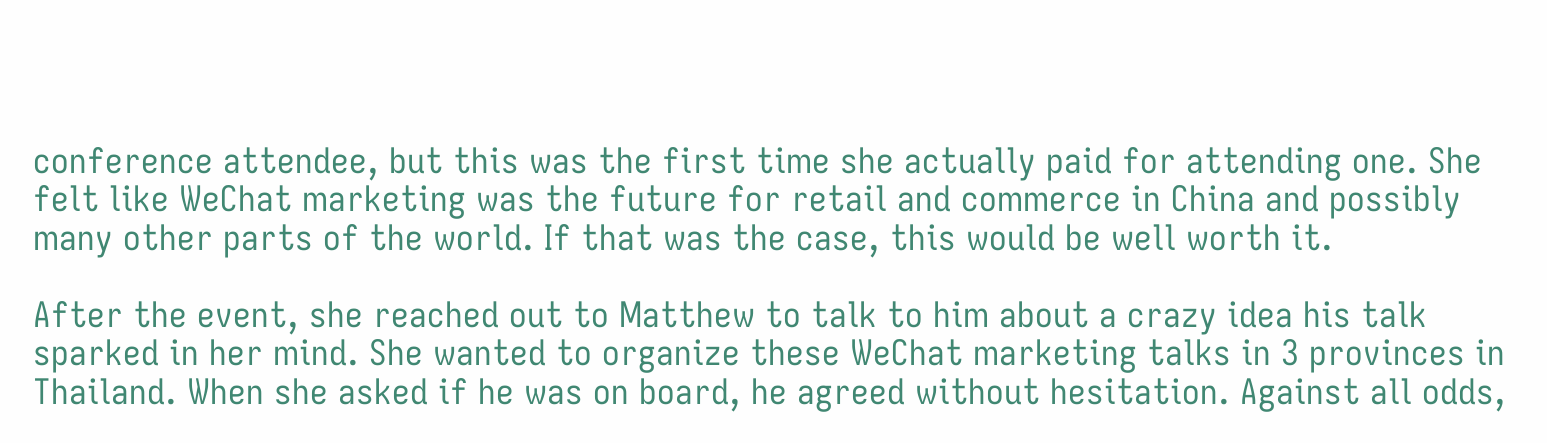conference attendee, but this was the first time she actually paid for attending one. She felt like WeChat marketing was the future for retail and commerce in China and possibly many other parts of the world. If that was the case, this would be well worth it.

After the event, she reached out to Matthew to talk to him about a crazy idea his talk sparked in her mind. She wanted to organize these WeChat marketing talks in 3 provinces in Thailand. When she asked if he was on board, he agreed without hesitation. Against all odds,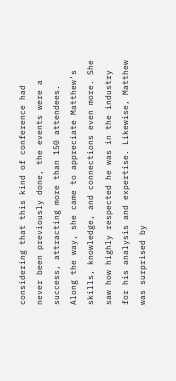considering that this kind of conference had never been previously done, the events were a success, attracting more than 150 attendees. Along the way, she came to appreciate Matthew’s skills, knowledge, and connections even more. She saw how highly respected he was in the industry for his analysis and expertise. Likewise, Matthew was surprised by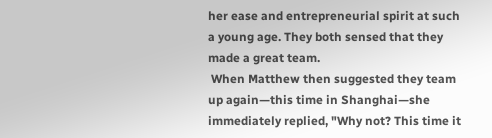her ease and entrepreneurial spirit at such a young age. They both sensed that they made a great team.
 When Matthew then suggested they team up again—this time in Shanghai—she immediately replied, "Why not? This time it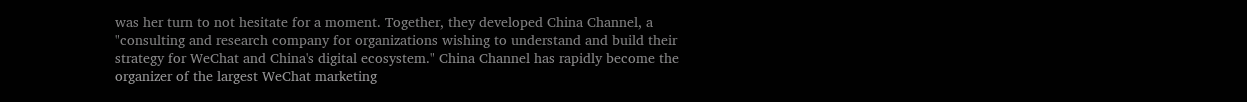was her turn to not hesitate for a moment. Together, they developed China Channel, a "consulting and research company for organizations wishing to understand and build their strategy for WeChat and China's digital ecosystem." China Channel has rapidly become the organizer of the largest WeChat marketing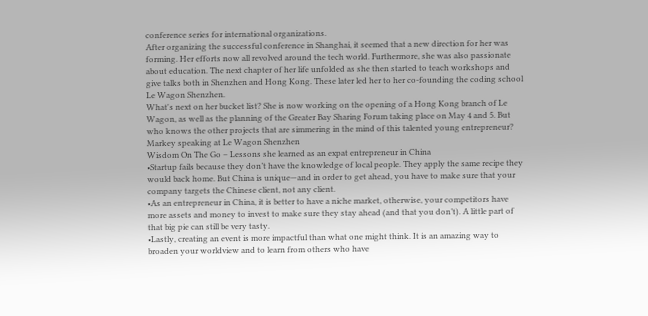conference series for international organizations.
After organizing the successful conference in Shanghai, it seemed that a new direction for her was forming. Her efforts now all revolved around the tech world. Furthermore, she was also passionate about education. The next chapter of her life unfolded as she then started to teach workshops and give talks both in Shenzhen and Hong Kong. These later led her to her co-founding the coding school Le Wagon Shenzhen.
What's next on her bucket list? She is now working on the opening of a Hong Kong branch of Le Wagon, as well as the planning of the Greater Bay Sharing Forum taking place on May 4 and 5. But who knows the other projects that are simmering in the mind of this talented young entrepreneur?
Markey speaking at Le Wagon Shenzhen
Wisdom On The Go – Lessons she learned as an expat entrepreneur in China
•Startup fails because they don’t have the knowledge of local people. They apply the same recipe they would back home. But China is unique—and in order to get ahead, you have to make sure that your company targets the Chinese client, not any client.
•As an entrepreneur in China, it is better to have a niche market, otherwise, your competitors have more assets and money to invest to make sure they stay ahead (and that you don’t). A little part of that big pie can still be very tasty.
•Lastly, creating an event is more impactful than what one might think. It is an amazing way to broaden your worldview and to learn from others who have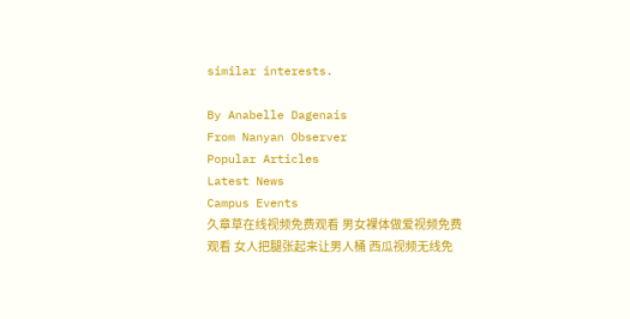similar interests.

By Anabelle Dagenais
From Nanyan Observer
Popular Articles
Latest News
Campus Events
久章草在线视频免费观看 男女裸体做爱视频免费观看 女人把腿张起来让男人桶 西瓜视频无线免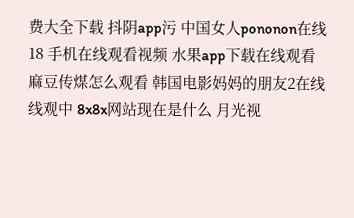费大全下载 抖阴app污 中国女人pononon在线18 手机在线观看视频 水果app下载在线观看 麻豆传煤怎么观看 韩国电影妈妈的朋友2在线线观中 8x8x网站现在是什么 月光视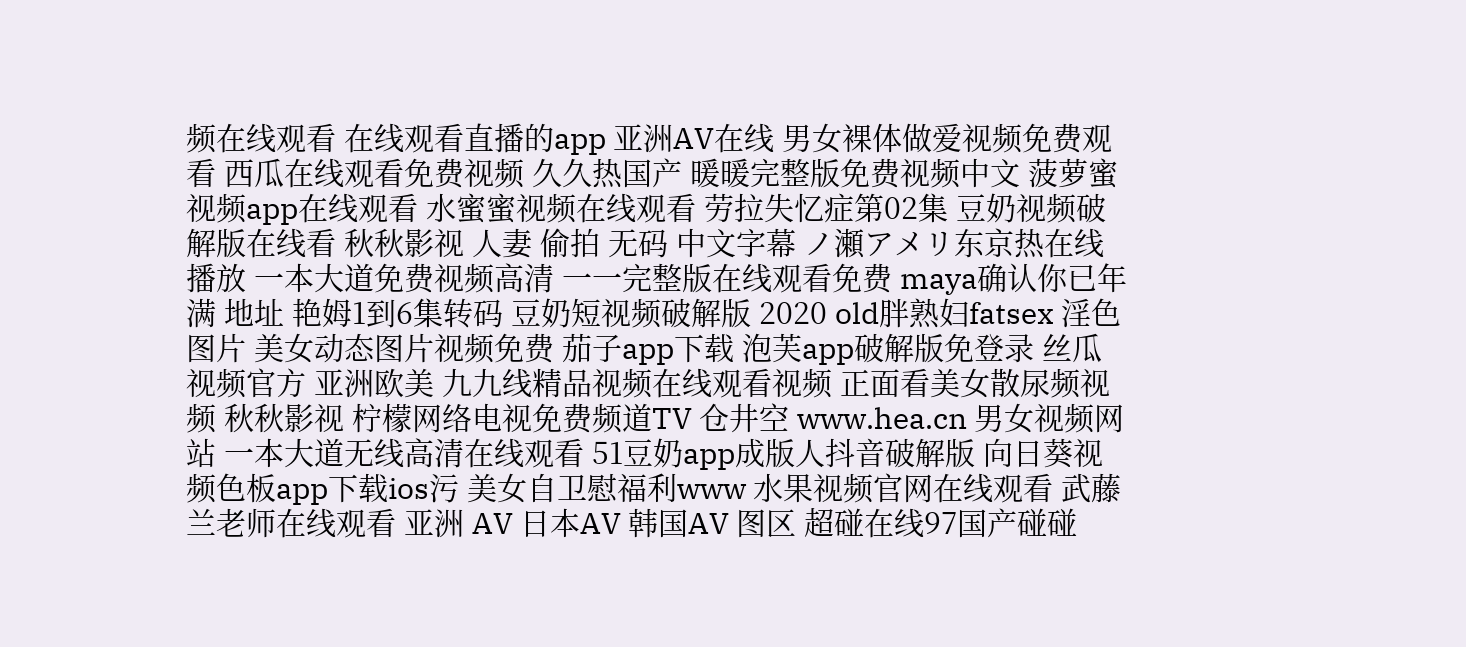频在线观看 在线观看直播的app 亚洲AV在线 男女裸体做爱视频免费观看 西瓜在线观看免费视频 久久热国产 暖暖完整版免费视频中文 菠萝蜜视频app在线观看 水蜜蜜视频在线观看 劳拉失忆症第02集 豆奶视频破解版在线看 秋秋影视 人妻 偷拍 无码 中文字幕 ノ瀬アメリ东京热在线播放 一本大道免费视频高清 一一完整版在线观看免费 maya确认你已年满 地址 艳姆1到6集转码 豆奶短视频破解版 2020 old胖熟妇fatsex 淫色图片 美女动态图片视频免费 茄子app下载 泡芙app破解版免登录 丝瓜视频官方 亚洲欧美 九九线精品视频在线观看视频 正面看美女散尿频视频 秋秋影视 柠檬网络电视免费频道TV 仓井空 www.hea.cn 男女视频网站 一本大道无线高清在线观看 51豆奶app成版人抖音破解版 向日葵视频色板app下载ios污 美女自卫慰福利www 水果视频官网在线观看 武藤兰老师在线观看 亚洲 AV 日本AV 韩国AV 图区 超碰在线97国产碰碰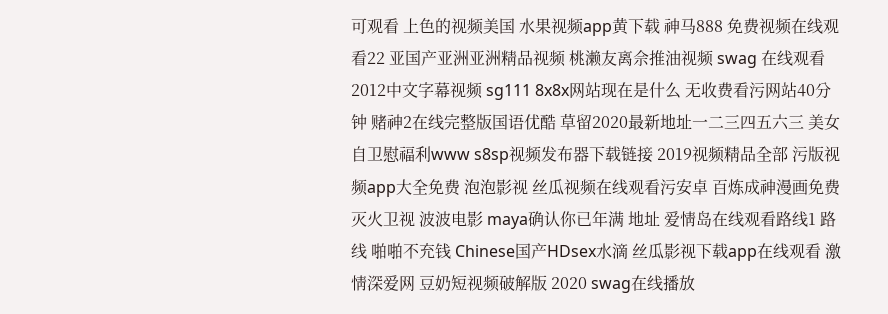可观看 上色的视频美国 水果视频app黄下载 神马888 免费视频在线观看22 亚国产亚洲亚洲精品视频 桃濑友离佘推油视频 swag 在线观看 2012中文字幕视频 sg111 8x8x网站现在是什么 无收费看污网站40分钟 赌神2在线完整版国语优酷 草留2020最新地址一二三四五六三 美女自卫慰福利www s8sp视频发布器下载链接 2019视频精品全部 污版视频app大全免费 泡泡影视 丝瓜视频在线观看污安卓 百炼成神漫画免费 灭火卫视 波波电影 maya确认你已年满 地址 爱情岛在线观看路线1 路线 啪啪不充钱 Chinese国产HDsex水滴 丝瓜影视下载app在线观看 激情深爱网 豆奶短视频破解版 2020 swag在线播放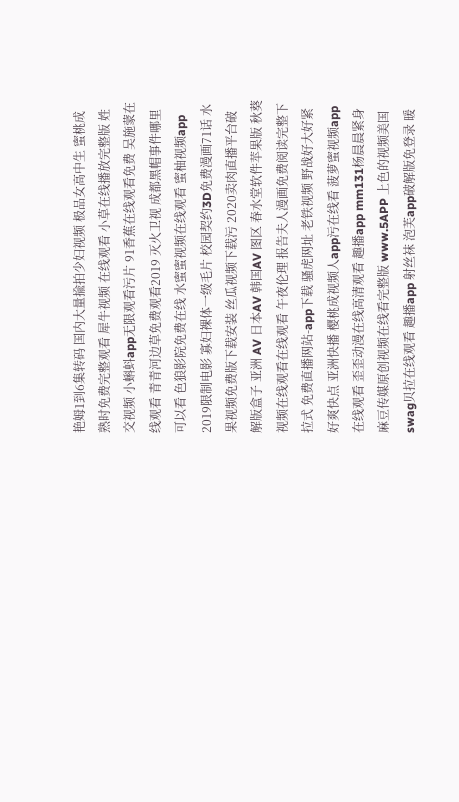艳姆1到6集转码 国内大量揄拍少妇视频 极品女高中生 蜜桃成熟时免费完整观看 犀牛视频 在线观看 小草在线播放完整版 姓交视频 小蝌蚪app无限观看污片 91香蕉在线观看免费 吴施蒙在线观看 青青河边草免费观看2019 灭火卫视 成都黑帽事件哪里可以看 色狼影院免费在线 水蜜蜜视频在线观看 蜜柚视频app 2019限制电影 寡妇裸体一级毛片 校园契约3D免费漫画71话 水果视频免费版下载安装 丝瓜视频下载污 2020卖肉直播平台破解版盒子 亚洲 AV 日本AV 韩国AV 图区 春水堂软件苹果版 秋葵视频在线观看在线观看 午夜伦理 报告夫人漫画免费阅读完整下拉式 免费直播网站-app下载 骚虎网址 老铁视频 野战好大好紧好爽快点 亚洲快播 樱桃成视频人app污在线看 菠萝蜜视频app在线观看 歪歪动漫在线高清观看 趣播app mm131杨晨晨紧身 麻豆传媒原创视频在线看完整版 www.5APP 上色的视频美国 swag贝拉在线观看 趣播app 射丝袜 泡芙app破解版免登录 暖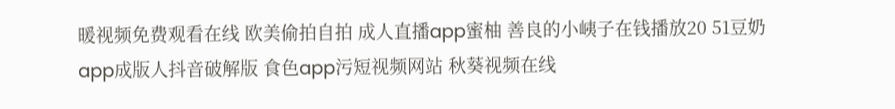暖视频免费观看在线 欧美偷拍自拍 成人直播app蜜柚 善良的小峓子在钱播放20 51豆奶app成版人抖音破解版 食色app污短视频网站 秋葵视频在线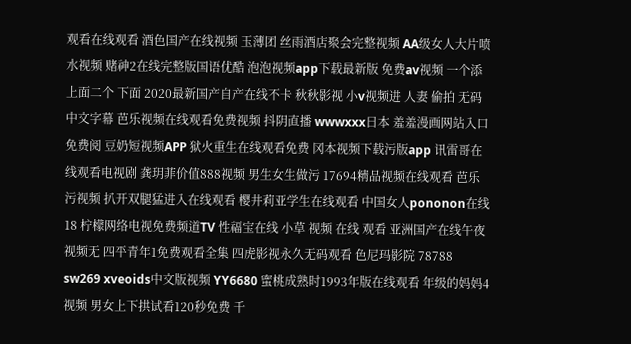观看在线观看 酒色国产在线视频 玉薄团 丝雨酒店聚会完整视频 AA级女人大片喷水视频 赌神2在线完整版国语优酷 泡泡视频app下载最新版 免费av视频 一个添上面二个 下面 2020最新国产自产在线不卡 秋秋影视 小v视频进 人妻 偷拍 无码 中文字幕 芭乐视频在线观看免费视频 抖阴直播 wwwxxx日本 羞羞漫画网站入口免费阅 豆奶短视频APP 狱火重生在线观看免费 冈本视频下载污版app 讯雷哥在线观看电视剧 龚玥菲价值888视频 男生女生做污 17694精品视频在线观看 芭乐污视频 扒开双腿猛进入在线观看 樱井莉亚学生在线观看 中国女人pononon在线18 柠檬网络电视免费频道TV 性福宝在线 小草 视频 在线 观看 亚洲国产在线午夜视频无 四平青年1免费观看全集 四虎影视永久无码观看 色尼玛影院 78788 sw269 xveoids中文版视频 YY6680 蜜桃成熟时1993年版在线观看 年级的妈妈4 视频 男女上下拱试看120秒免费 千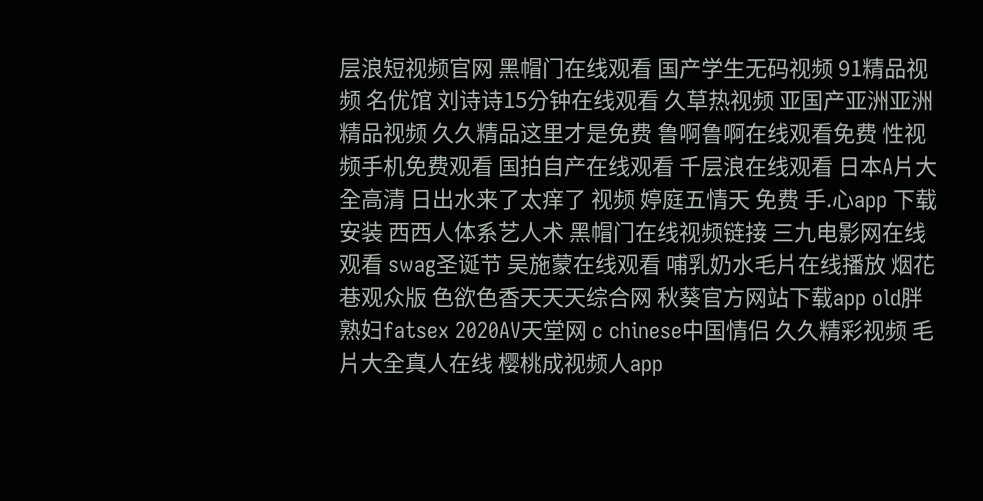层浪短视频官网 黑帽门在线观看 国产学生无码视频 91精品视频 名优馆 刘诗诗15分钟在线观看 久草热视频 亚国产亚洲亚洲精品视频 久久精品这里才是免费 鲁啊鲁啊在线观看免费 性视频手机免费观看 国拍自产在线观看 千层浪在线观看 日本A片大全高清 日出水来了太痒了 视频 婷庭五情天 免费 手.心app 下载安装 西西人体系艺人术 黑帽门在线视频链接 三九电影网在线观看 swag圣诞节 吴施蒙在线观看 哺乳奶水毛片在线播放 烟花巷观众版 色欲色香天天天综合网 秋葵官方网站下载app old胖熟妇fatsex 2020AV天堂网 c chinese中国情侣 久久精彩视频 毛片大全真人在线 樱桃成视频人app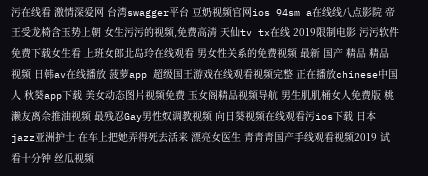污在线看 激情深爱网 台湾swagger平台 豆奶视频官网ios 94sm a在线线八点影院 帝王受龙椅含玉势上朝 女生污污的视频,免费高清 天仙tv tx在线 2019限制电影 污污软件免费下载女生看 上班女郎北岛玲在线观看 男女性关系的免费视频 最新 国产 精品 精品 视频 日韩av在线播放 菠萝app 超级国王游戏在线观看视频完整 正在播放chinese中国人 秋葵app下载 美女动态图片视频免费 玉女阁精品视频导航 男生肌肌桶女人免费版 桃濑友离佘推油视频 最残忍Gay男性奴调教视频 向日葵视频在线观看污ios下载 日本jazz亚洲护士 在车上把她弄得死去活来 漂亮女医生 青青青国产手线观看视频2019 试看十分钟 丝瓜视频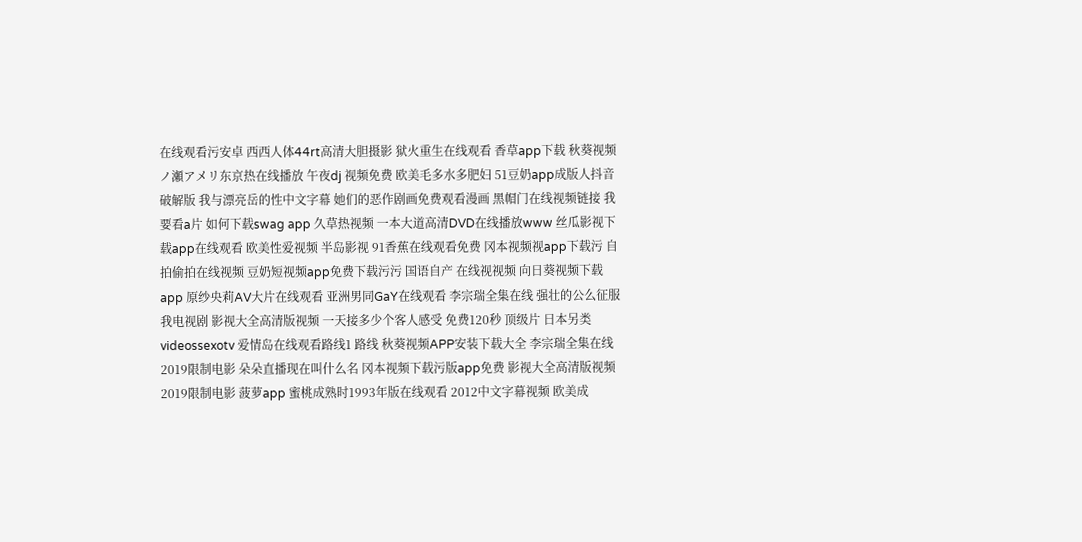在线观看污安卓 西西人体44rt高清大胆摄影 狱火重生在线观看 香草app下载 秋葵视频 ノ瀬アメリ东京热在线播放 午夜dj 视频免费 欧美毛多水多肥妇 51豆奶app成版人抖音破解版 我与漂亮岳的性中文字幕 她们的恶作剧画免费观看漫画 黑帽门在线视频链接 我要看a片 如何下载swag app 久草热视频 一本大道高清DVD在线播放www 丝瓜影视下载app在线观看 欧美性爱视频 半岛影视 91香蕉在线观看免费 冈本视频视app下载污 自拍偷拍在线视频 豆奶短视频app免费下载污污 国语自产 在线视视频 向日葵视频下载app 原纱央莉AV大片在线观看 亚洲男同GaY在线观看 李宗瑞全集在线 强壮的公么征服我电视剧 影视大全高清版视频 一天接多少个客人感受 免费120秒 顶级片 日本另类videossexotv 爱情岛在线观看路线1 路线 秋葵视频APP安装下载大全 李宗瑞全集在线 2019限制电影 朵朵直播现在叫什么名 冈本视频下载污版app免费 影视大全高清版视频 2019限制电影 菠萝app 蜜桃成熟时1993年版在线观看 2012中文字幕视频 欧美成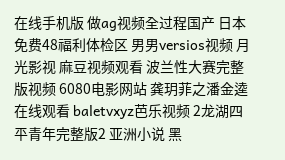在线手机版 做ag视频全过程国产 日本免费48福利体检区 男男versios视频 月光影视 麻豆视频观看 波兰性大赛完整版视频 6080电影网站 龚玥菲之潘金逵在线观看 baletvxyz芭乐视频 2龙湖四平青年完整版2 亚洲小说 黑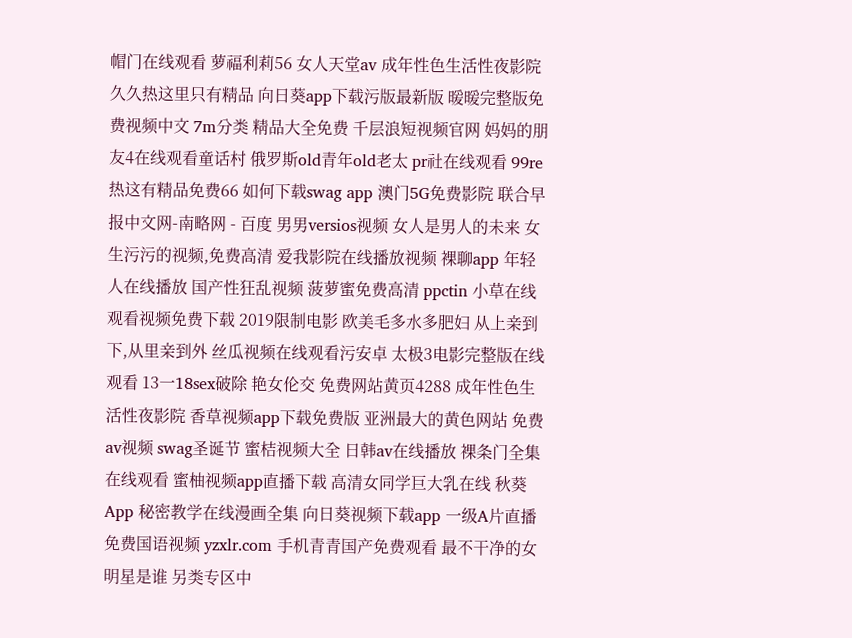帽门在线观看 萝福利莉56 女人天堂av 成年性色生活性夜影院 久久热这里只有精品 向日葵app下载污版最新版 暖暖完整版免费视频中文 7m分类 精品大全免费 千层浪短视频官网 妈妈的朋友4在线观看童话村 俄罗斯old青年old老太 pr社在线观看 99re热这有精品免费66 如何下载swag app 澳门5G免费影院 联合早报中文网-南略网 - 百度 男男versios视频 女人是男人的未来 女生污污的视频,免费高清 爱我影院在线播放视频 裸聊app 年轻人在线播放 国产性狂乱视频 菠萝蜜免费高清 ppctin 小草在线观看视频免费下载 2019限制电影 欧美毛多水多肥妇 从上亲到下,从里亲到外 丝瓜视频在线观看污安卓 太极3电影完整版在线观看 13一18sex破除 艳女伦交 免费网站黄页4288 成年性色生活性夜影院 香草视频app下载免费版 亚洲最大的黄色网站 免费av视频 swag圣诞节 蜜桔视频大全 日韩av在线播放 裸条门全集在线观看 蜜柚视频app直播下载 高清女同学巨大乳在线 秋葵App 秘密教学在线漫画全集 向日葵视频下载app 一级A片直播免费国语视频 yzxlr.com 手机青青国产免费观看 最不干净的女明星是谁 另类专区中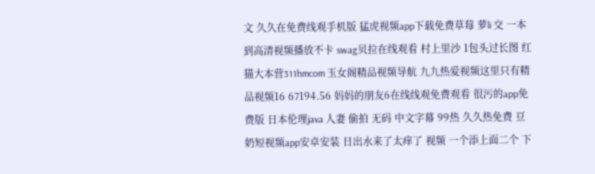文 久久在免费线观手机版 猛虎视频app下载免费草莓 萝li 交 一本到高清视频播放不卡 swag贝拉在线观看 村上里沙 1包头过长图 红猫大本营311hmcom 玉女阁精品视频导航 九九热爱视频这里只有精品视频16 67194.56 妈妈的朋友6在线线观免费观看 很污的app免费版 日本伦理java 人妻 偷拍 无码 中文字幕 99热 久久热免费 豆奶短视频app安卓安装 日出水来了太痒了 视频 一个添上面二个 下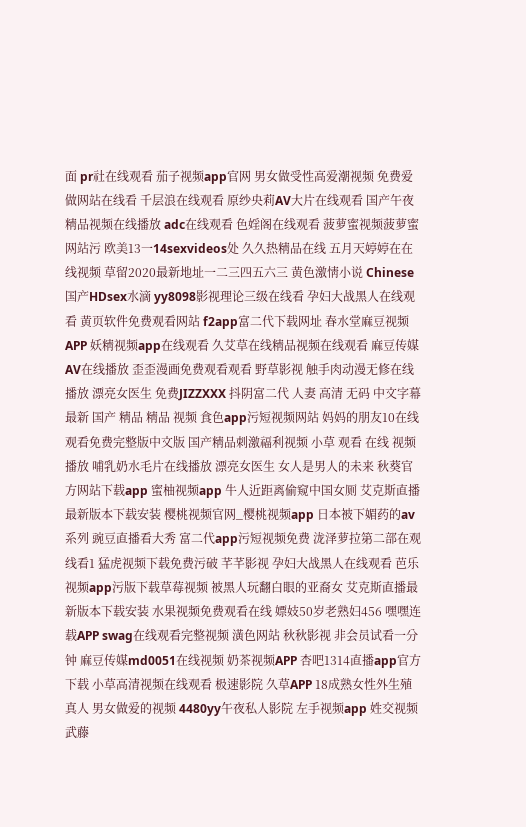面 pr社在线观看 茄子视频app官网 男女做受性高爱潮视频 免费爱做网站在线看 千层浪在线观看 原纱央莉AV大片在线观看 国产午夜精品视频在线播放 adc在线观看 色婬阁在线观看 菠萝蜜视频菠萝蜜网站污 欧美13一14sexvideos处 久久热精品在线 五月天婷婷在在线视频 草留2020最新地址一二三四五六三 黄色激情小说 Chinese国产HDsex水滴 yy8098影视理论三级在线看 孕妇大战黑人在线观看 黄页软件免费观看网站 f2app富二代下载网址 春水堂麻豆视频APP 妖精视频app在线观看 久艾草在线精品视频在线观看 麻豆传媒AV在线播放 歪歪漫画免费观看观看 野草影视 触手肉动漫无修在线播放 漂亮女医生 免费JIZZXXX 抖阴富二代 人妻 高清 无码 中文字幕 最新 国产 精品 精品 视频 食色app污短视频网站 妈妈的朋友10在线观看免费完整版中文版 国产精品刺激福利视频 小草 观看 在线 视频 播放 哺乳奶水毛片在线播放 漂亮女医生 女人是男人的未来 秋葵官方网站下载app 蜜柚视频app 牛人近距离偷窥中国女厕 艾克斯直播最新版本下载安装 樱桃视频官网_樱桃视频app 日本被下媚药的av系列 豌豆直播看大秀 富二代app污短视频免费 泷泽萝拉第二部在观线看1 猛虎视频下载免费污破 芊芊影视 孕妇大战黑人在线观看 芭乐视频app污版下载草莓视频 被黑人玩翻白眼的亚裔女 艾克斯直播最新版本下载安装 水果视频免费观看在线 嫖妓50岁老熟妇456 嘿嘿连载APP swag在线观看完整视频 潢色网站 秋秋影视 非会员试看一分钟 麻豆传媒md0051在线视频 奶茶视频APP 杏吧1314直播app官方下载 小草高清视频在线观看 极速影院 久草APP 18成熟女性外生殖真人 男女做爱的视频 4480yy午夜私人影院 左手视频app 姓交视频 武藤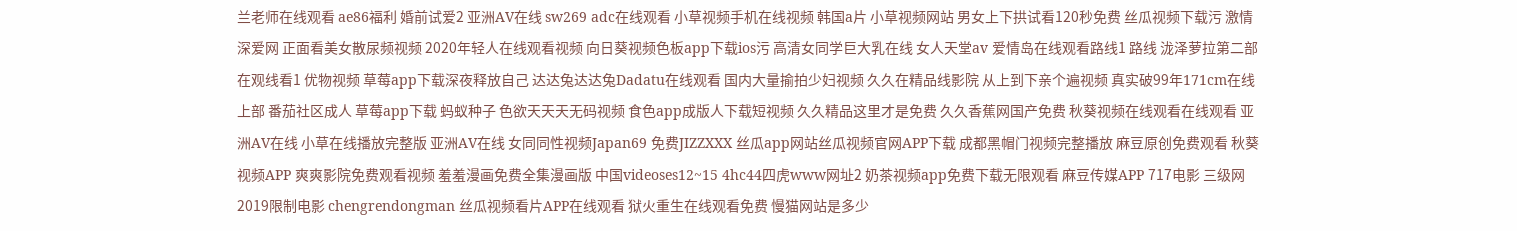兰老师在线观看 ae86福利 婚前试爱2 亚洲AV在线 sw269 adc在线观看 小草视频手机在线视频 韩国a片 小草视频网站 男女上下拱试看120秒免费 丝瓜视频下载污 激情深爱网 正面看美女散尿频视频 2020年轻人在线观看视频 向日葵视频色板app下载ios污 高清女同学巨大乳在线 女人天堂av 爱情岛在线观看路线1 路线 泷泽萝拉第二部在观线看1 优物视频 草莓app下载深夜释放自己 达达兔达达兔Dadatu在线观看 国内大量揄拍少妇视频 久久在精品线影院 从上到下亲个遍视频 真实破99年171cm在线上部 番茄社区成人 草莓app下载 蚂蚁种子 色欲天天天无码视频 食色app成版人下载短视频 久久精品这里才是免费 久久香蕉网国产免费 秋葵视频在线观看在线观看 亚洲AV在线 小草在线播放完整版 亚洲AV在线 女同同性视频Japan69 免费JIZZXXX 丝瓜app网站丝瓜视频官网APP下载 成都黑帽门视频完整播放 麻豆原创免费观看 秋葵视频APP 爽爽影院免费观看视频 羞羞漫画免费全集漫画版 中国videoses12~15 4hc44四虎www网址2 奶茶视频app免费下载无限观看 麻豆传媒APP 717电影 三级网 2019限制电影 chengrendongman 丝瓜视频看片APP在线观看 狱火重生在线观看免费 慢猫网站是多少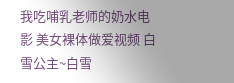我吃哺乳老师的奶水电影 美女裸体做爱视频 白雪公主~白雪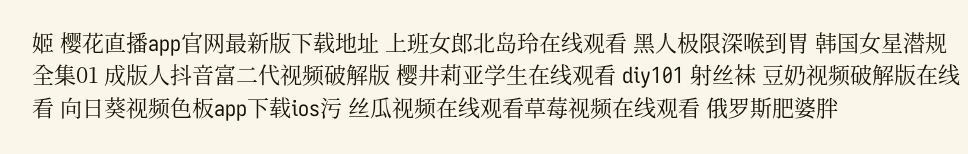姬 樱花直播app官网最新版下载地址 上班女郎北岛玲在线观看 黑人极限深喉到胃 韩国女星潜规全集01 成版人抖音富二代视频破解版 樱井莉亚学生在线观看 diy101 射丝袜 豆奶视频破解版在线看 向日葵视频色板app下载ios污 丝瓜视频在线观看草莓视频在线观看 俄罗斯肥婆胖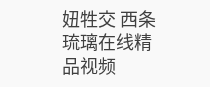妞牲交 西条琉璃在线精品视频